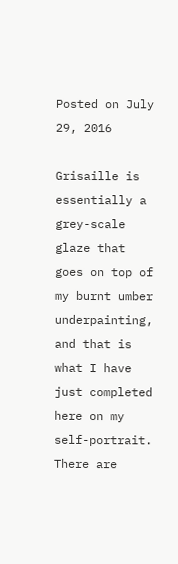Posted on July 29, 2016

Grisaille is essentially a grey-scale glaze that goes on top of my burnt umber underpainting, and that is what I have just completed here on my self-portrait. There are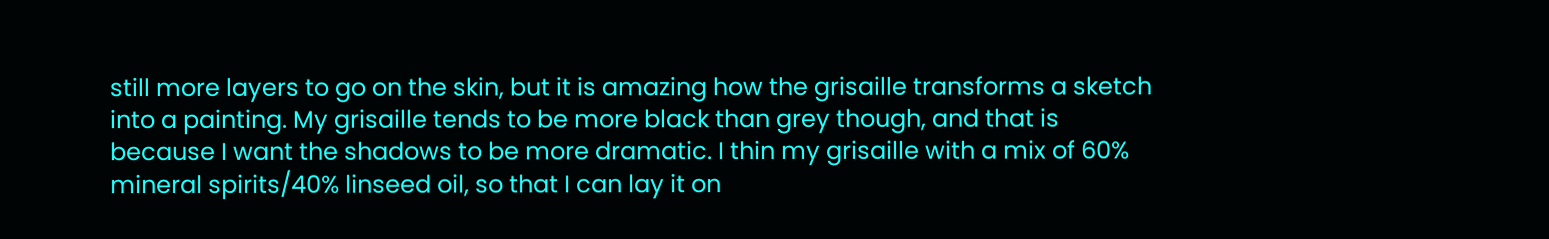still more layers to go on the skin, but it is amazing how the grisaille transforms a sketch into a painting. My grisaille tends to be more black than grey though, and that is because I want the shadows to be more dramatic. I thin my grisaille with a mix of 60% mineral spirits/40% linseed oil, so that I can lay it on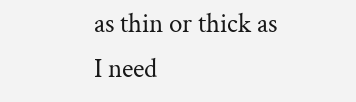as thin or thick as I need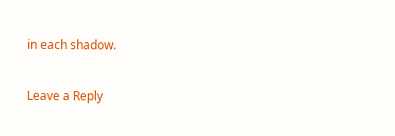in each shadow.

Leave a Reply